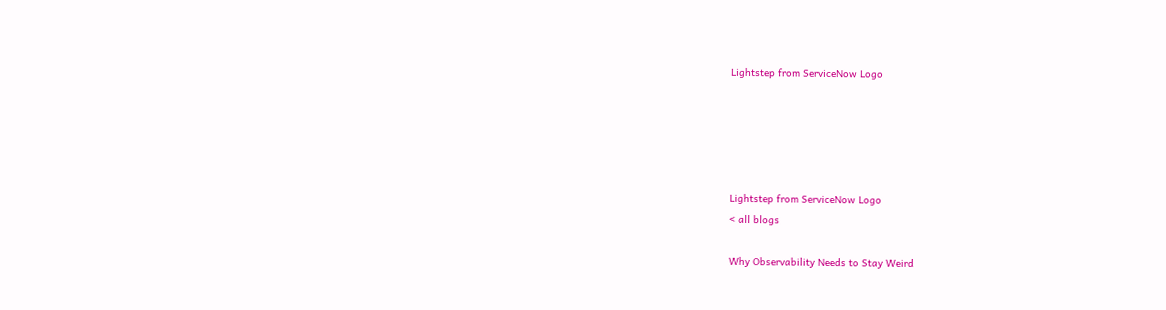Lightstep from ServiceNow Logo





Lightstep from ServiceNow Logo
< all blogs

Why Observability Needs to Stay Weird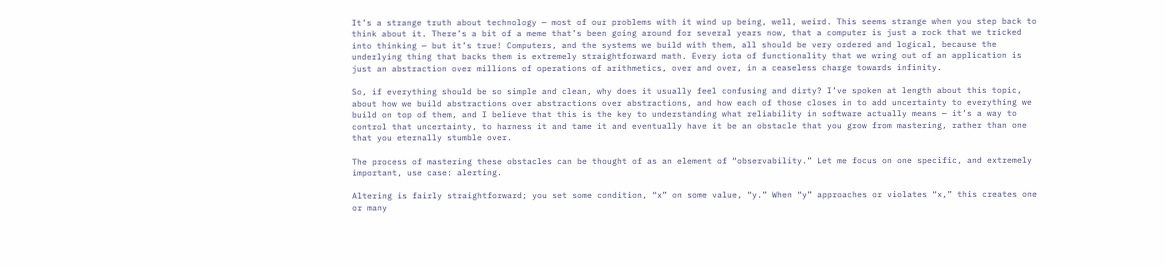It’s a strange truth about technology — most of our problems with it wind up being, well, weird. This seems strange when you step back to think about it. There’s a bit of a meme that’s been going around for several years now, that a computer is just a rock that we tricked into thinking — but it’s true! Computers, and the systems we build with them, all should be very ordered and logical, because the underlying thing that backs them is extremely straightforward math. Every iota of functionality that we wring out of an application is just an abstraction over millions of operations of arithmetics, over and over, in a ceaseless charge towards infinity.

So, if everything should be so simple and clean, why does it usually feel confusing and dirty? I’ve spoken at length about this topic, about how we build abstractions over abstractions over abstractions, and how each of those closes in to add uncertainty to everything we build on top of them, and I believe that this is the key to understanding what reliability in software actually means — it’s a way to control that uncertainty, to harness it and tame it and eventually have it be an obstacle that you grow from mastering, rather than one that you eternally stumble over.

The process of mastering these obstacles can be thought of as an element of “observability.” Let me focus on one specific, and extremely important, use case: alerting.

Altering is fairly straightforward; you set some condition, “x” on some value, “y.” When “y” approaches or violates “x,” this creates one or many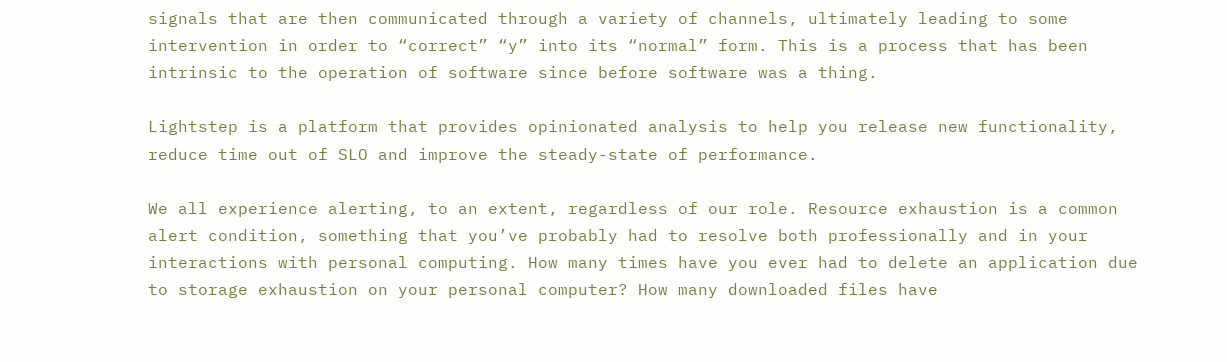signals that are then communicated through a variety of channels, ultimately leading to some intervention in order to “correct” “y” into its “normal” form. This is a process that has been intrinsic to the operation of software since before software was a thing.

Lightstep is a platform that provides opinionated analysis to help you release new functionality, reduce time out of SLO and improve the steady-state of performance.

We all experience alerting, to an extent, regardless of our role. Resource exhaustion is a common alert condition, something that you’ve probably had to resolve both professionally and in your interactions with personal computing. How many times have you ever had to delete an application due to storage exhaustion on your personal computer? How many downloaded files have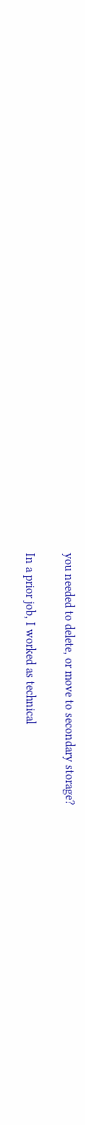you needed to delete, or move to secondary storage?

In a prior job, I worked as technical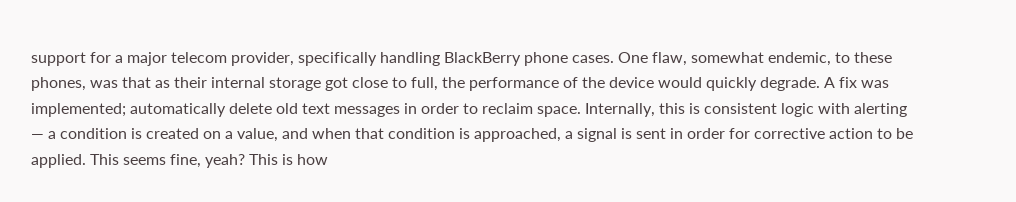support for a major telecom provider, specifically handling BlackBerry phone cases. One flaw, somewhat endemic, to these phones, was that as their internal storage got close to full, the performance of the device would quickly degrade. A fix was implemented; automatically delete old text messages in order to reclaim space. Internally, this is consistent logic with alerting — a condition is created on a value, and when that condition is approached, a signal is sent in order for corrective action to be applied. This seems fine, yeah? This is how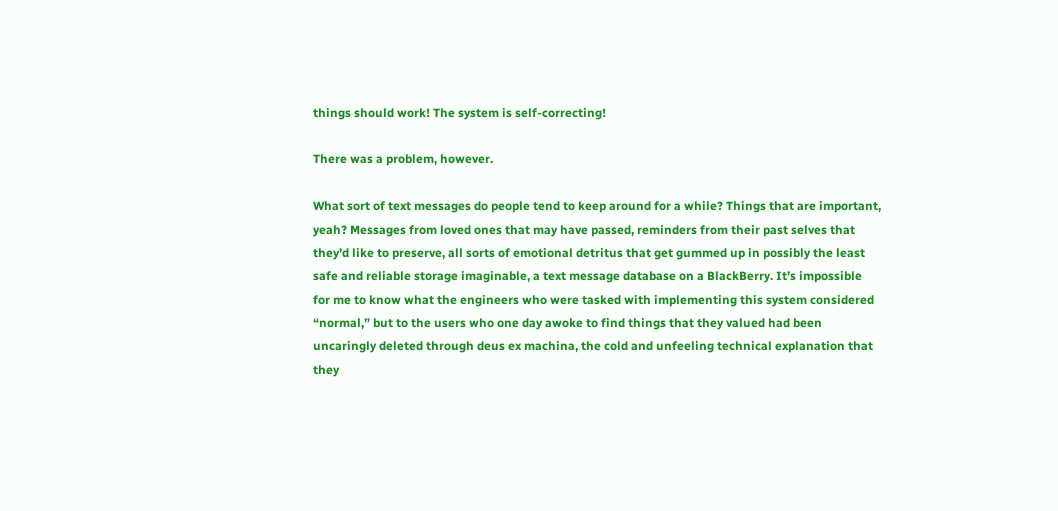things should work! The system is self-correcting!

There was a problem, however.

What sort of text messages do people tend to keep around for a while? Things that are important, yeah? Messages from loved ones that may have passed, reminders from their past selves that they’d like to preserve, all sorts of emotional detritus that get gummed up in possibly the least safe and reliable storage imaginable, a text message database on a BlackBerry. It’s impossible for me to know what the engineers who were tasked with implementing this system considered “normal,” but to the users who one day awoke to find things that they valued had been uncaringly deleted through deus ex machina, the cold and unfeeling technical explanation that they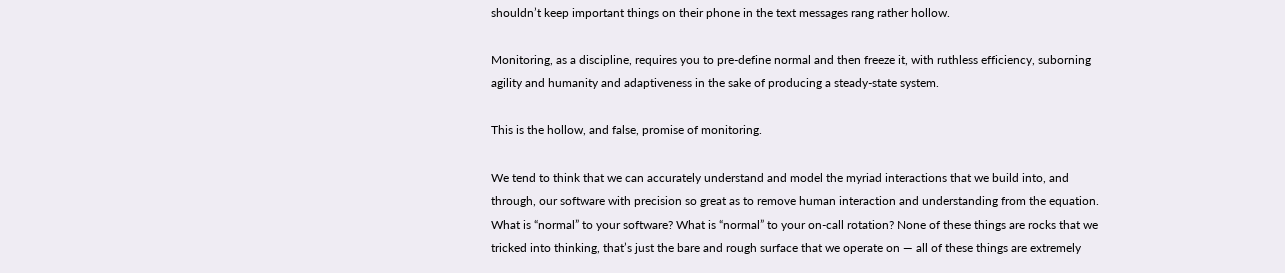shouldn’t keep important things on their phone in the text messages rang rather hollow.

Monitoring, as a discipline, requires you to pre-define normal and then freeze it, with ruthless efficiency, suborning agility and humanity and adaptiveness in the sake of producing a steady-state system.

This is the hollow, and false, promise of monitoring.

We tend to think that we can accurately understand and model the myriad interactions that we build into, and through, our software with precision so great as to remove human interaction and understanding from the equation. What is “normal” to your software? What is “normal” to your on-call rotation? None of these things are rocks that we tricked into thinking, that’s just the bare and rough surface that we operate on — all of these things are extremely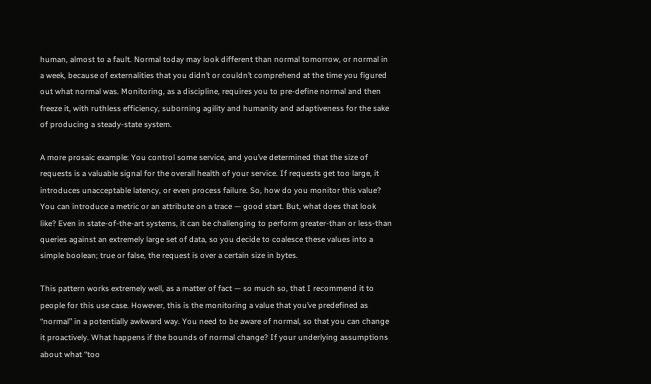human, almost to a fault. Normal today may look different than normal tomorrow, or normal in a week, because of externalities that you didn’t or couldn’t comprehend at the time you figured out what normal was. Monitoring, as a discipline, requires you to pre-define normal and then freeze it, with ruthless efficiency, suborning agility and humanity and adaptiveness for the sake of producing a steady-state system.

A more prosaic example: You control some service, and you’ve determined that the size of requests is a valuable signal for the overall health of your service. If requests get too large, it introduces unacceptable latency, or even process failure. So, how do you monitor this value? You can introduce a metric or an attribute on a trace — good start. But, what does that look like? Even in state-of-the-art systems, it can be challenging to perform greater-than or less-than queries against an extremely large set of data, so you decide to coalesce these values into a simple boolean; true or false, the request is over a certain size in bytes.

This pattern works extremely well, as a matter of fact — so much so, that I recommend it to people for this use case. However, this is the monitoring a value that you’ve predefined as “normal” in a potentially awkward way. You need to be aware of normal, so that you can change it proactively. What happens if the bounds of normal change? If your underlying assumptions about what “too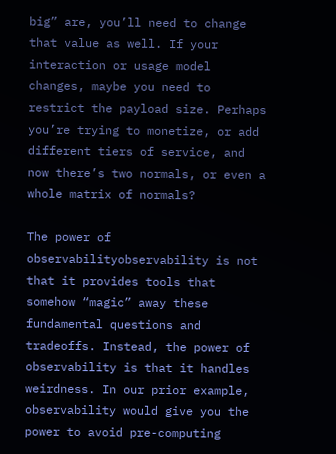big” are, you’ll need to change that value as well. If your interaction or usage model changes, maybe you need to restrict the payload size. Perhaps you’re trying to monetize, or add different tiers of service, and now there’s two normals, or even a whole matrix of normals?

The power of observabilityobservability is not that it provides tools that somehow “magic” away these fundamental questions and tradeoffs. Instead, the power of observability is that it handles weirdness. In our prior example, observability would give you the power to avoid pre-computing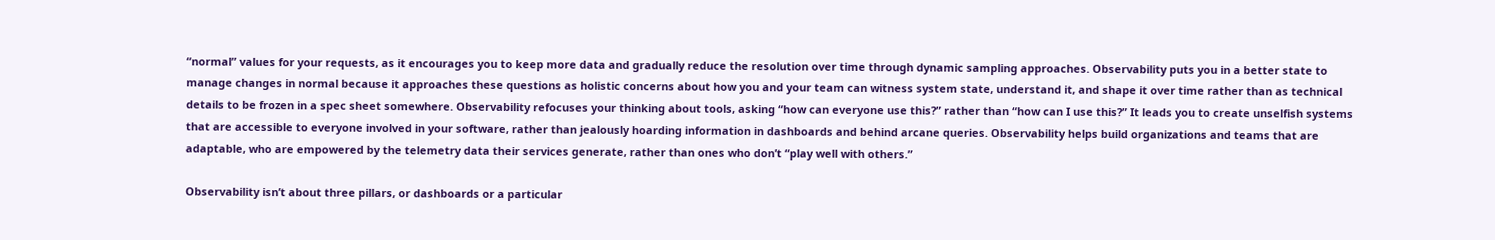“normal” values for your requests, as it encourages you to keep more data and gradually reduce the resolution over time through dynamic sampling approaches. Observability puts you in a better state to manage changes in normal because it approaches these questions as holistic concerns about how you and your team can witness system state, understand it, and shape it over time rather than as technical details to be frozen in a spec sheet somewhere. Observability refocuses your thinking about tools, asking “how can everyone use this?” rather than “how can I use this?” It leads you to create unselfish systems that are accessible to everyone involved in your software, rather than jealously hoarding information in dashboards and behind arcane queries. Observability helps build organizations and teams that are adaptable, who are empowered by the telemetry data their services generate, rather than ones who don’t “play well with others.”

Observability isn’t about three pillars, or dashboards or a particular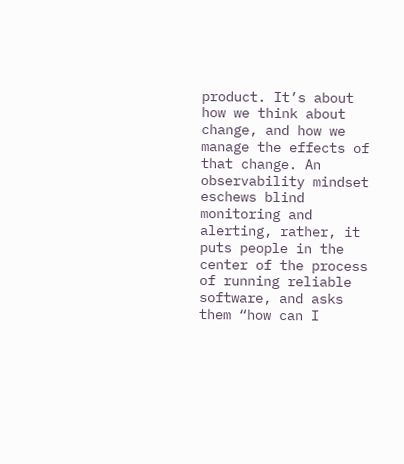product. It’s about how we think about change, and how we manage the effects of that change. An observability mindset eschews blind monitoring and alerting, rather, it puts people in the center of the process of running reliable software, and asks them “how can I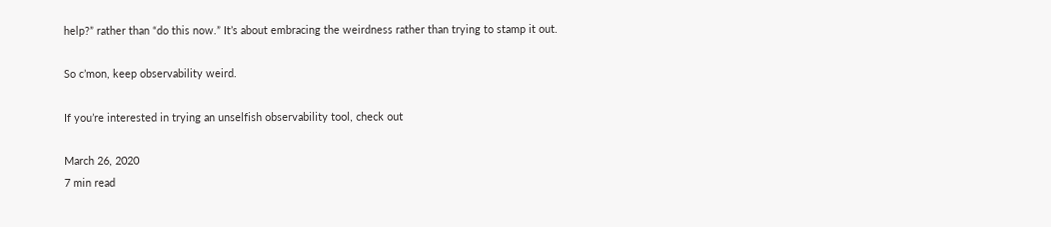help?” rather than “do this now.” It’s about embracing the weirdness rather than trying to stamp it out.

So c’mon, keep observability weird.

If you’re interested in trying an unselfish observability tool, check out

March 26, 2020
7 min read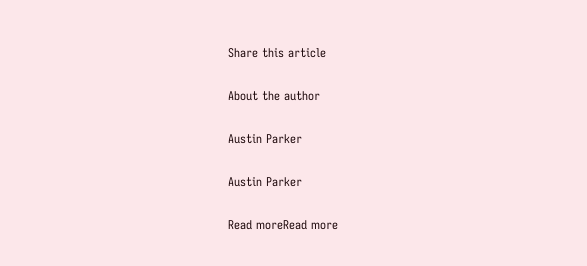Share this article

About the author

Austin Parker

Austin Parker

Read moreRead more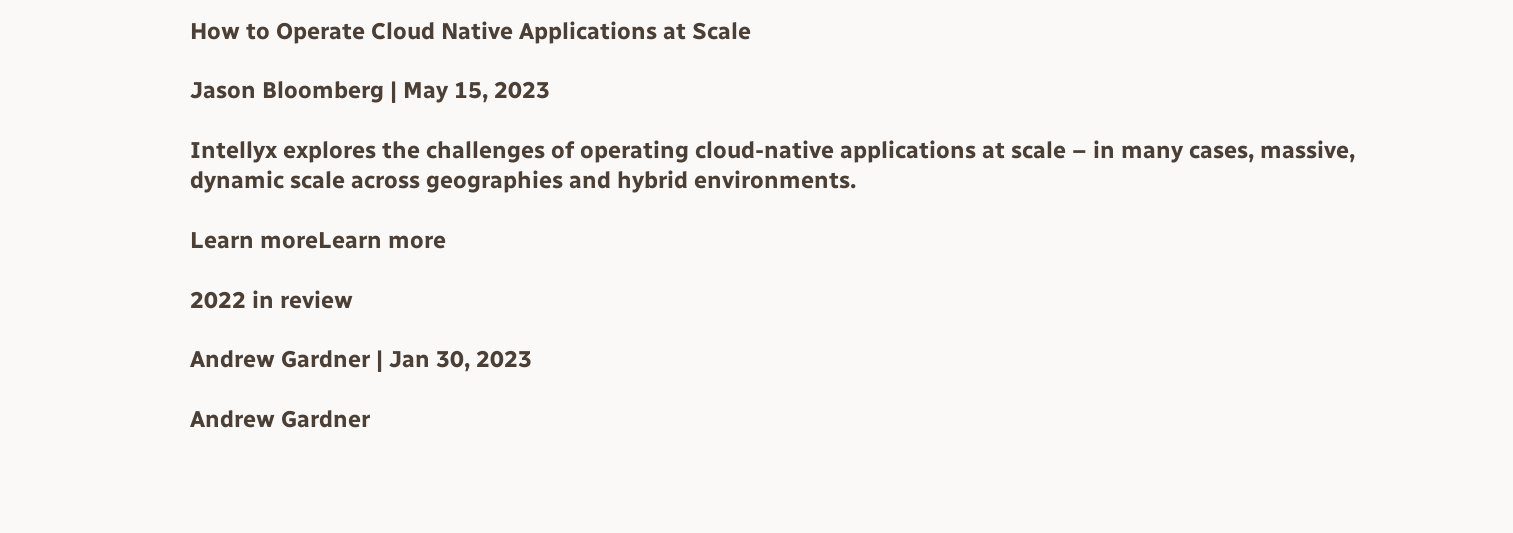How to Operate Cloud Native Applications at Scale

Jason Bloomberg | May 15, 2023

Intellyx explores the challenges of operating cloud-native applications at scale – in many cases, massive, dynamic scale across geographies and hybrid environments.

Learn moreLearn more

2022 in review

Andrew Gardner | Jan 30, 2023

Andrew Gardner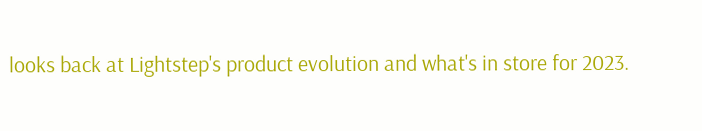looks back at Lightstep's product evolution and what's in store for 2023.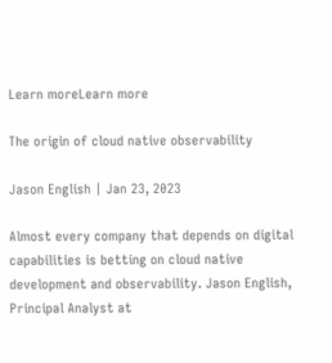Learn moreLearn more

The origin of cloud native observability

Jason English | Jan 23, 2023

Almost every company that depends on digital capabilities is betting on cloud native development and observability. Jason English, Principal Analyst at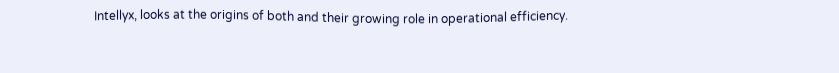Intellyx, looks at the origins of both and their growing role in operational efficiency.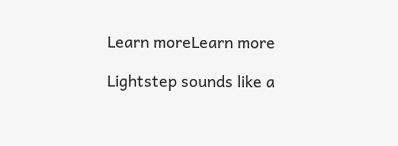Learn moreLearn more

Lightstep sounds like a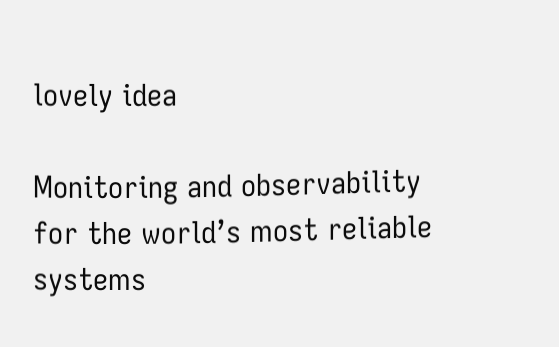lovely idea

Monitoring and observability for the world’s most reliable systems